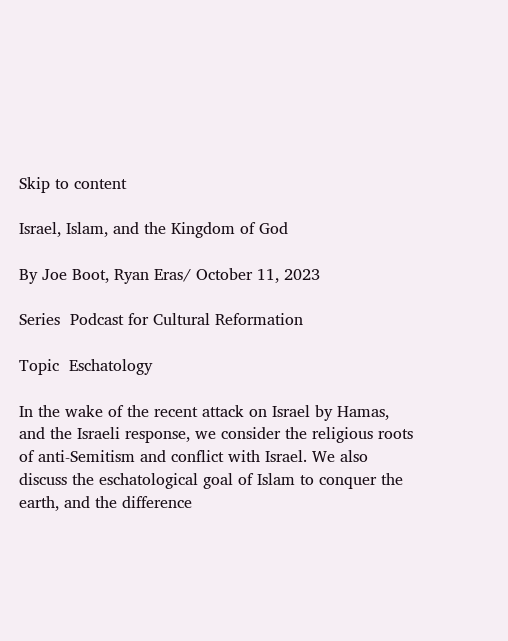Skip to content

Israel, Islam, and the Kingdom of God

By Joe Boot, Ryan Eras/ October 11, 2023

Series  Podcast for Cultural Reformation

Topic  Eschatology

In the wake of the recent attack on Israel by Hamas, and the Israeli response, we consider the religious roots of anti-Semitism and conflict with Israel. We also discuss the eschatological goal of Islam to conquer the earth, and the difference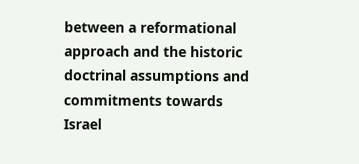between a reformational approach and the historic doctrinal assumptions and commitments towards Israel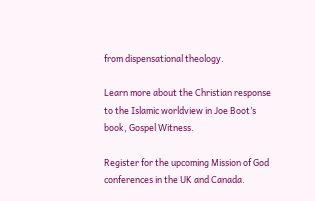from dispensational theology.

Learn more about the Christian response to the Islamic worldview in Joe Boot’s book, Gospel Witness.

Register for the upcoming Mission of God conferences in the UK and Canada.